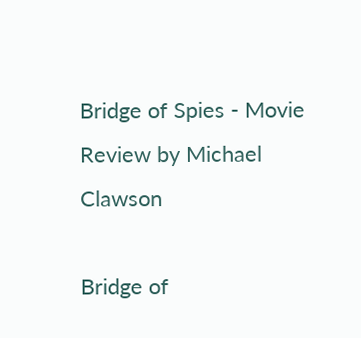Bridge of Spies - Movie Review by Michael Clawson

Bridge of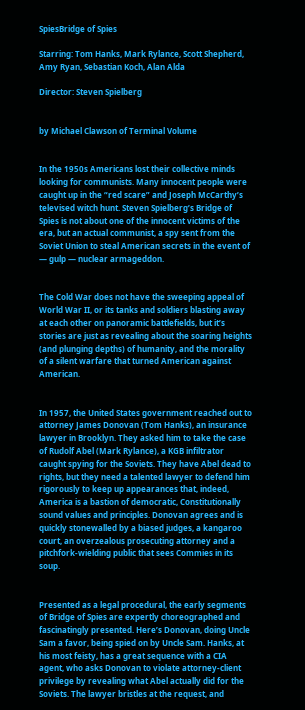SpiesBridge of Spies

Starring: Tom Hanks, Mark Rylance, Scott Shepherd, Amy Ryan, Sebastian Koch, Alan Alda

Director: Steven Spielberg


by Michael Clawson of Terminal Volume


In the 1950s Americans lost their collective minds looking for communists. Many innocent people were caught up in the “red scare” and Joseph McCarthy’s televised witch hunt. Steven Spielberg’s Bridge of Spies is not about one of the innocent victims of the era, but an actual communist, a spy sent from the Soviet Union to steal American secrets in the event of — gulp — nuclear armageddon.


The Cold War does not have the sweeping appeal of World War II, or its tanks and soldiers blasting away at each other on panoramic battlefields, but it’s stories are just as revealing about the soaring heights (and plunging depths) of humanity, and the morality of a silent warfare that turned American against American.


In 1957, the United States government reached out to attorney James Donovan (Tom Hanks), an insurance lawyer in Brooklyn. They asked him to take the case of Rudolf Abel (Mark Rylance), a KGB infiltrator caught spying for the Soviets. They have Abel dead to rights, but they need a talented lawyer to defend him rigorously to keep up appearances that, indeed, America is a bastion of democratic, Constitutionally sound values and principles. Donovan agrees and is quickly stonewalled by a biased judges, a kangaroo court, an overzealous prosecuting attorney and a pitchfork-wielding public that sees Commies in its soup.


Presented as a legal procedural, the early segments of Bridge of Spies are expertly choreographed and fascinatingly presented. Here’s Donovan, doing Uncle Sam a favor, being spied on by Uncle Sam. Hanks, at his most feisty, has a great sequence with a CIA agent, who asks Donovan to violate attorney-client privilege by revealing what Abel actually did for the Soviets. The lawyer bristles at the request, and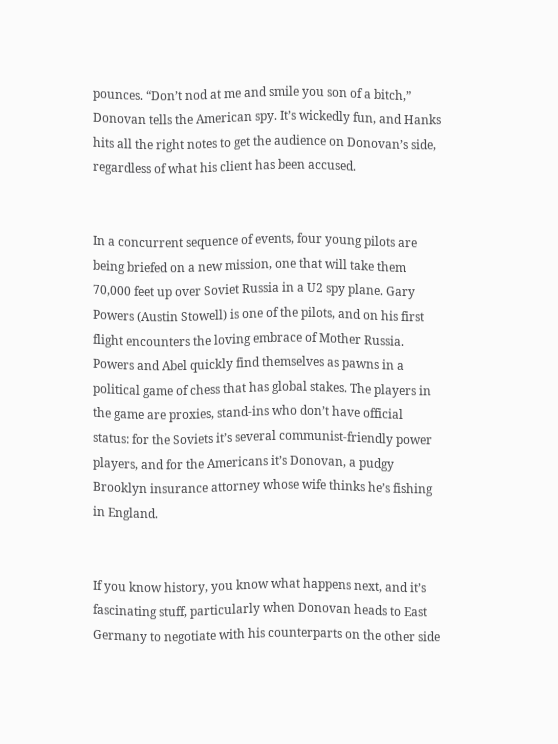pounces. “Don’t nod at me and smile you son of a bitch,” Donovan tells the American spy. It’s wickedly fun, and Hanks hits all the right notes to get the audience on Donovan’s side, regardless of what his client has been accused.


In a concurrent sequence of events, four young pilots are being briefed on a new mission, one that will take them 70,000 feet up over Soviet Russia in a U2 spy plane. Gary Powers (Austin Stowell) is one of the pilots, and on his first flight encounters the loving embrace of Mother Russia. Powers and Abel quickly find themselves as pawns in a political game of chess that has global stakes. The players in the game are proxies, stand-ins who don’t have official status: for the Soviets it’s several communist-friendly power players, and for the Americans it’s Donovan, a pudgy Brooklyn insurance attorney whose wife thinks he’s fishing in England.


If you know history, you know what happens next, and it’s fascinating stuff, particularly when Donovan heads to East Germany to negotiate with his counterparts on the other side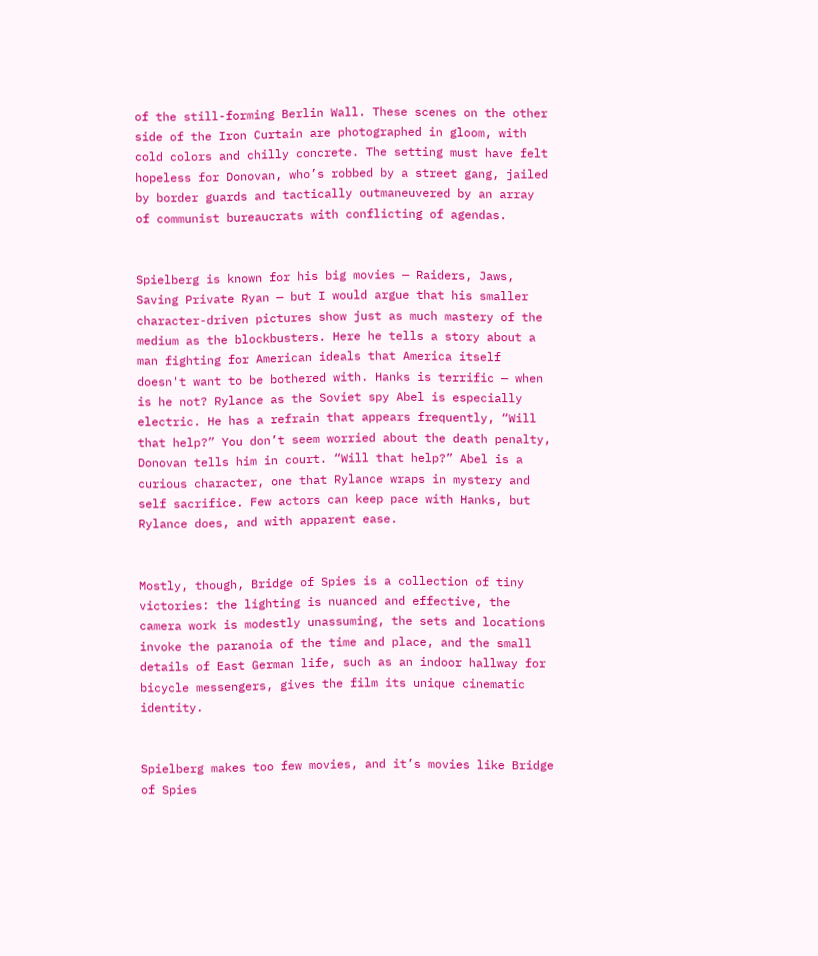of the still-forming Berlin Wall. These scenes on the other side of the Iron Curtain are photographed in gloom, with cold colors and chilly concrete. The setting must have felt hopeless for Donovan, who’s robbed by a street gang, jailed by border guards and tactically outmaneuvered by an array of communist bureaucrats with conflicting of agendas.


Spielberg is known for his big movies — Raiders, Jaws, Saving Private Ryan — but I would argue that his smaller character-driven pictures show just as much mastery of the medium as the blockbusters. Here he tells a story about a man fighting for American ideals that America itself doesn't want to be bothered with. Hanks is terrific — when is he not? Rylance as the Soviet spy Abel is especially electric. He has a refrain that appears frequently, “Will that help?” You don’t seem worried about the death penalty, Donovan tells him in court. “Will that help?” Abel is a curious character, one that Rylance wraps in mystery and self sacrifice. Few actors can keep pace with Hanks, but Rylance does, and with apparent ease.


Mostly, though, Bridge of Spies is a collection of tiny victories: the lighting is nuanced and effective, the camera work is modestly unassuming, the sets and locations invoke the paranoia of the time and place, and the small details of East German life, such as an indoor hallway for bicycle messengers, gives the film its unique cinematic identity.


Spielberg makes too few movies, and it’s movies like Bridge of Spies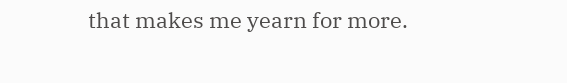that makes me yearn for more.